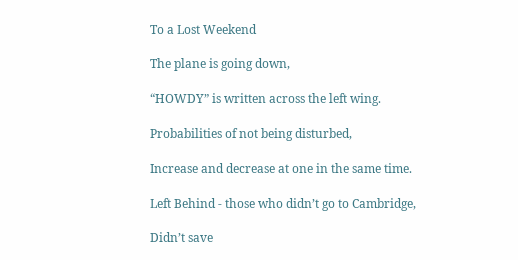To a Lost Weekend

The plane is going down,

“HOWDY” is written across the left wing.

Probabilities of not being disturbed,

Increase and decrease at one in the same time.

Left Behind - those who didn’t go to Cambridge,

Didn’t save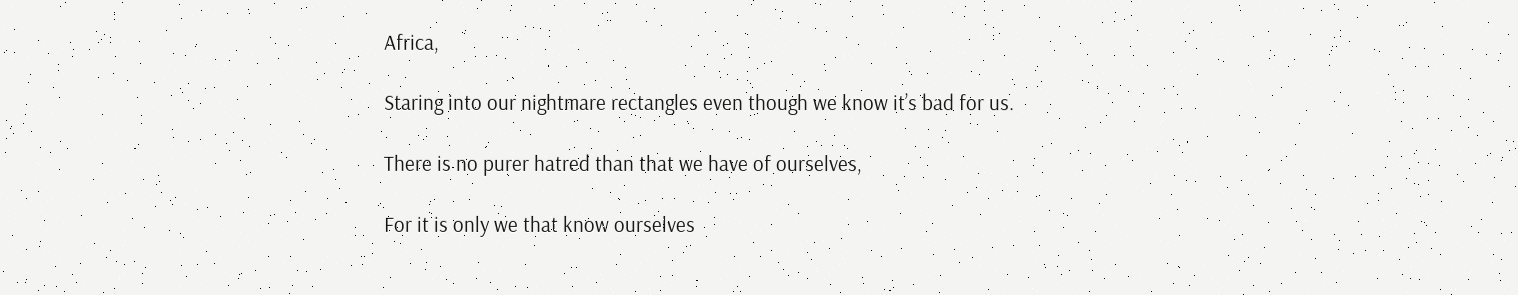Africa,

Staring into our nightmare rectangles even though we know it’s bad for us.

There is no purer hatred than that we have of ourselves,

For it is only we that know ourselves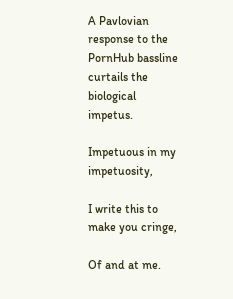A Pavlovian response to the PornHub bassline curtails the biological impetus.

Impetuous in my impetuosity,

I write this to make you cringe,

Of and at me.